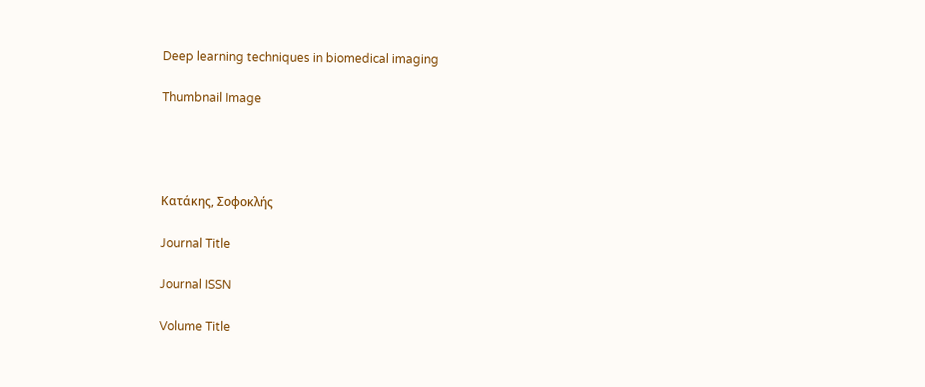Deep learning techniques in biomedical imaging

Thumbnail Image




Κατάκης, Σοφοκλής

Journal Title

Journal ISSN

Volume Title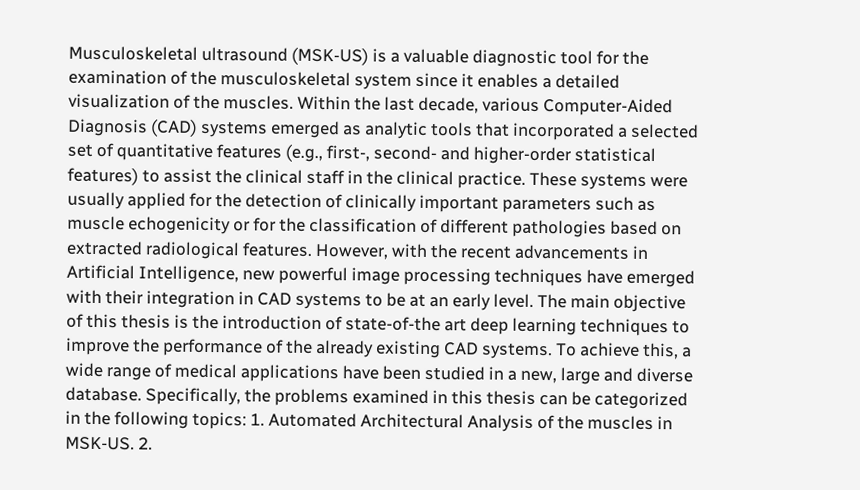Musculoskeletal ultrasound (MSK-US) is a valuable diagnostic tool for the examination of the musculoskeletal system since it enables a detailed visualization of the muscles. Within the last decade, various Computer-Aided Diagnosis (CAD) systems emerged as analytic tools that incorporated a selected set of quantitative features (e.g., first-, second- and higher-order statistical features) to assist the clinical staff in the clinical practice. These systems were usually applied for the detection of clinically important parameters such as muscle echogenicity or for the classification of different pathologies based on extracted radiological features. However, with the recent advancements in Artificial Intelligence, new powerful image processing techniques have emerged with their integration in CAD systems to be at an early level. The main objective of this thesis is the introduction of state-of-the art deep learning techniques to improve the performance of the already existing CAD systems. To achieve this, a wide range of medical applications have been studied in a new, large and diverse database. Specifically, the problems examined in this thesis can be categorized in the following topics: 1. Automated Architectural Analysis of the muscles in MSK-US. 2.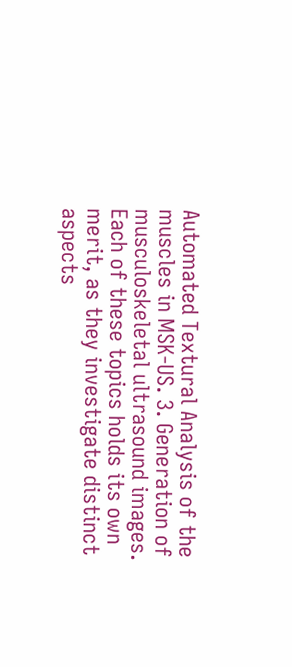Automated Textural Analysis of the muscles in MSK-US. 3. Generation of musculoskeletal ultrasound images. Each of these topics holds its own merit, as they investigate distinct aspects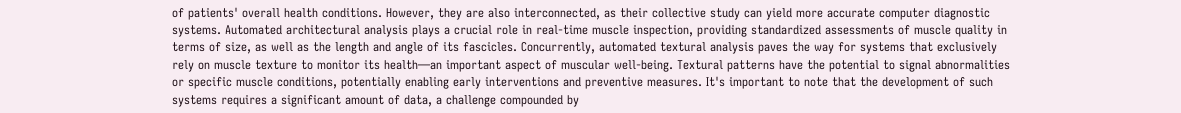of patients' overall health conditions. However, they are also interconnected, as their collective study can yield more accurate computer diagnostic systems. Automated architectural analysis plays a crucial role in real-time muscle inspection, providing standardized assessments of muscle quality in terms of size, as well as the length and angle of its fascicles. Concurrently, automated textural analysis paves the way for systems that exclusively rely on muscle texture to monitor its health—an important aspect of muscular well-being. Textural patterns have the potential to signal abnormalities or specific muscle conditions, potentially enabling early interventions and preventive measures. It's important to note that the development of such systems requires a significant amount of data, a challenge compounded by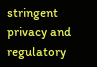stringent privacy and regulatory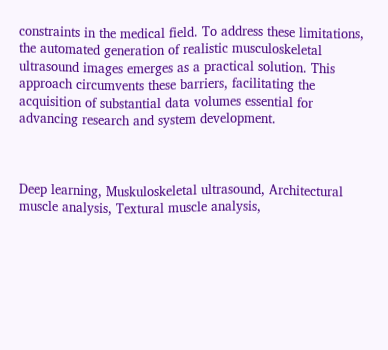constraints in the medical field. To address these limitations, the automated generation of realistic musculoskeletal ultrasound images emerges as a practical solution. This approach circumvents these barriers, facilitating the acquisition of substantial data volumes essential for advancing research and system development.



Deep learning, Muskuloskeletal ultrasound, Architectural muscle analysis, Textural muscle analysis,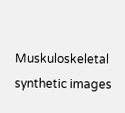Muskuloskeletal synthetic images